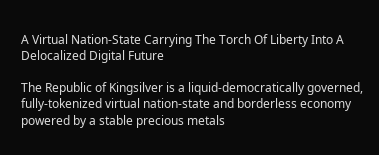A Virtual Nation-State Carrying The Torch Of Liberty Into A Delocalized Digital Future

The Republic of Kingsilver is a liquid-democratically governed, fully-tokenized virtual nation-state and borderless economy powered by a stable precious metals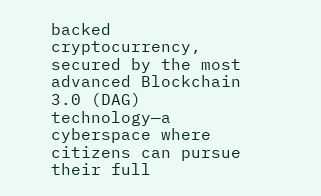backed cryptocurrency, secured by the most advanced Blockchain 3.0 (DAG) technology—a cyberspace where citizens can pursue their full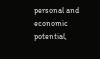personal and economic potential,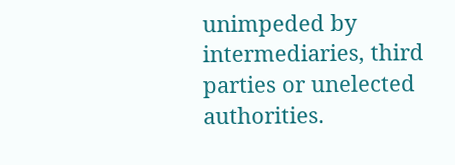unimpeded by intermediaries, third parties or unelected authorities.